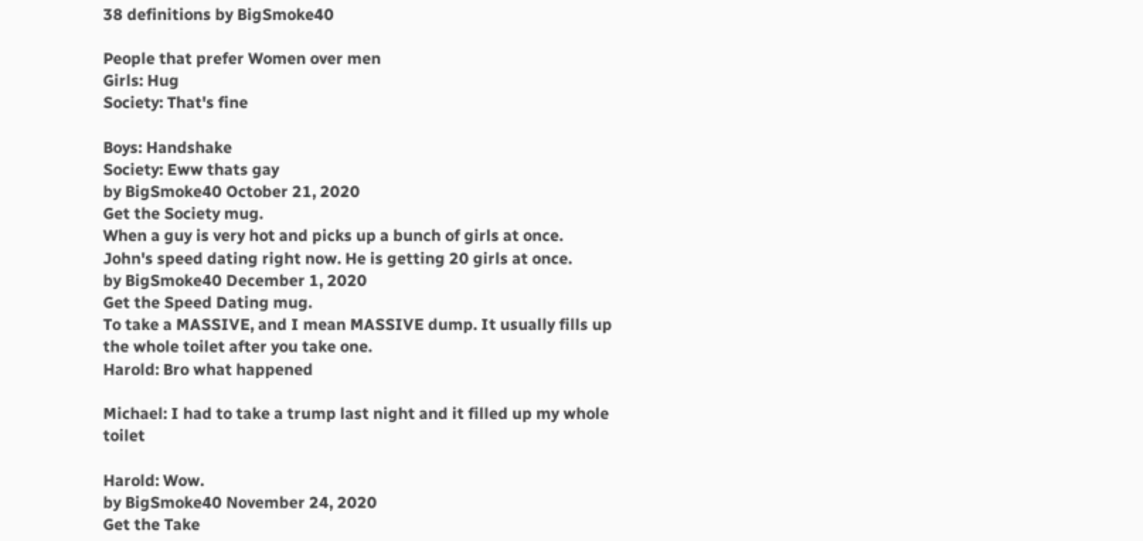38 definitions by BigSmoke40

People that prefer Women over men
Girls: Hug
Society: That's fine

Boys: Handshake
Society: Eww thats gay
by BigSmoke40 October 21, 2020
Get the Society mug.
When a guy is very hot and picks up a bunch of girls at once.
John's speed dating right now. He is getting 20 girls at once.
by BigSmoke40 December 1, 2020
Get the Speed Dating mug.
To take a MASSIVE, and I mean MASSIVE dump. It usually fills up the whole toilet after you take one.
Harold: Bro what happened

Michael: I had to take a trump last night and it filled up my whole toilet

Harold: Wow.
by BigSmoke40 November 24, 2020
Get the Take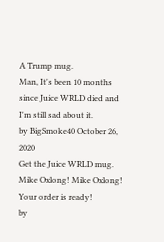A Trump mug.
Man, It's been 10 months since Juice WRLD died and I'm still sad about it.
by BigSmoke40 October 26, 2020
Get the Juice WRLD mug.
Mike Oxlong! Mike Oxlong! Your order is ready!
by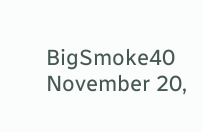BigSmoke40 November 20,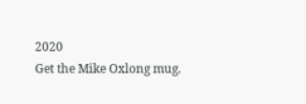2020
Get the Mike Oxlong mug.